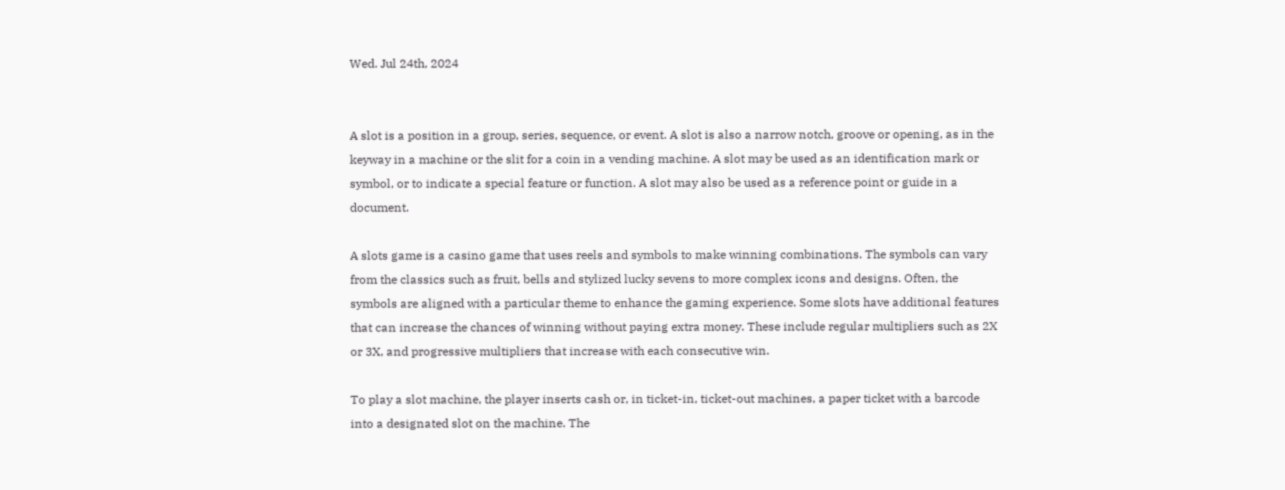Wed. Jul 24th, 2024


A slot is a position in a group, series, sequence, or event. A slot is also a narrow notch, groove or opening, as in the keyway in a machine or the slit for a coin in a vending machine. A slot may be used as an identification mark or symbol, or to indicate a special feature or function. A slot may also be used as a reference point or guide in a document.

A slots game is a casino game that uses reels and symbols to make winning combinations. The symbols can vary from the classics such as fruit, bells and stylized lucky sevens to more complex icons and designs. Often, the symbols are aligned with a particular theme to enhance the gaming experience. Some slots have additional features that can increase the chances of winning without paying extra money. These include regular multipliers such as 2X or 3X, and progressive multipliers that increase with each consecutive win.

To play a slot machine, the player inserts cash or, in ticket-in, ticket-out machines, a paper ticket with a barcode into a designated slot on the machine. The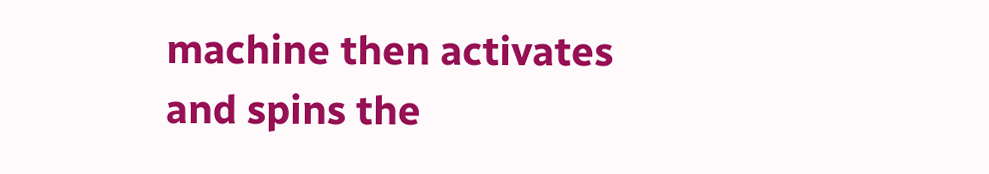machine then activates and spins the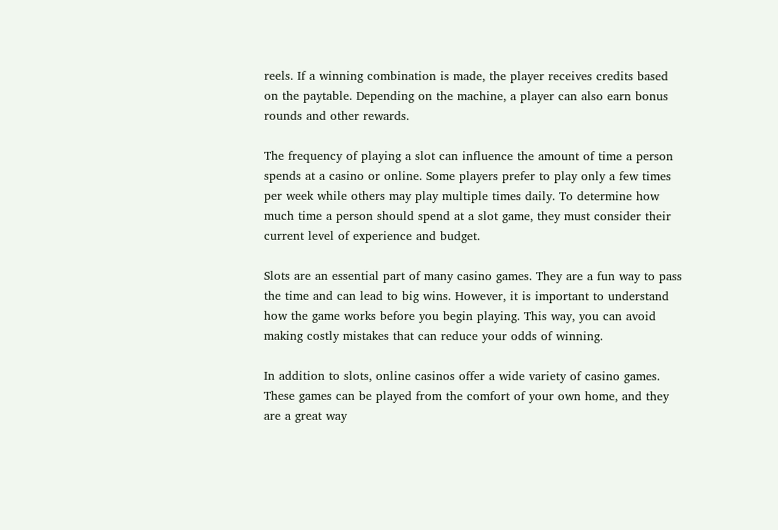reels. If a winning combination is made, the player receives credits based on the paytable. Depending on the machine, a player can also earn bonus rounds and other rewards.

The frequency of playing a slot can influence the amount of time a person spends at a casino or online. Some players prefer to play only a few times per week while others may play multiple times daily. To determine how much time a person should spend at a slot game, they must consider their current level of experience and budget.

Slots are an essential part of many casino games. They are a fun way to pass the time and can lead to big wins. However, it is important to understand how the game works before you begin playing. This way, you can avoid making costly mistakes that can reduce your odds of winning.

In addition to slots, online casinos offer a wide variety of casino games. These games can be played from the comfort of your own home, and they are a great way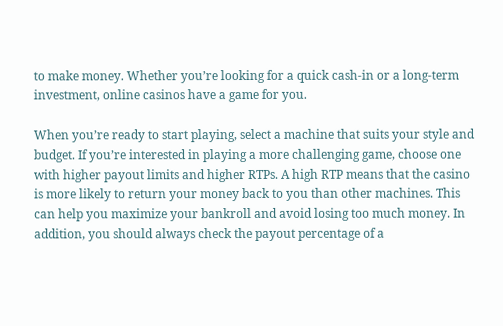to make money. Whether you’re looking for a quick cash-in or a long-term investment, online casinos have a game for you.

When you’re ready to start playing, select a machine that suits your style and budget. If you’re interested in playing a more challenging game, choose one with higher payout limits and higher RTPs. A high RTP means that the casino is more likely to return your money back to you than other machines. This can help you maximize your bankroll and avoid losing too much money. In addition, you should always check the payout percentage of a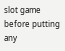slot game before putting any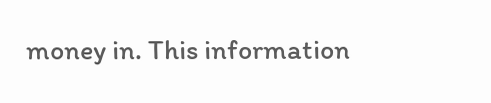money in. This information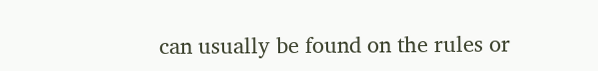can usually be found on the rules or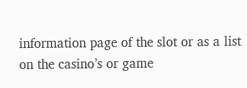information page of the slot or as a list on the casino’s or game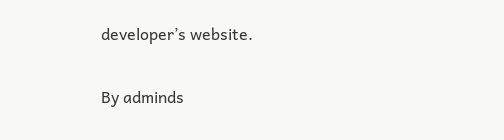developer’s website.

By adminds